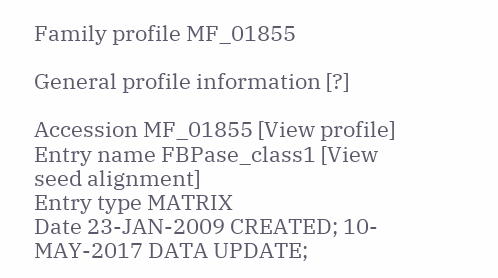Family profile MF_01855

General profile information [?]

Accession MF_01855 [View profile]
Entry name FBPase_class1 [View seed alignment]
Entry type MATRIX
Date 23-JAN-2009 CREATED; 10-MAY-2017 DATA UPDATE;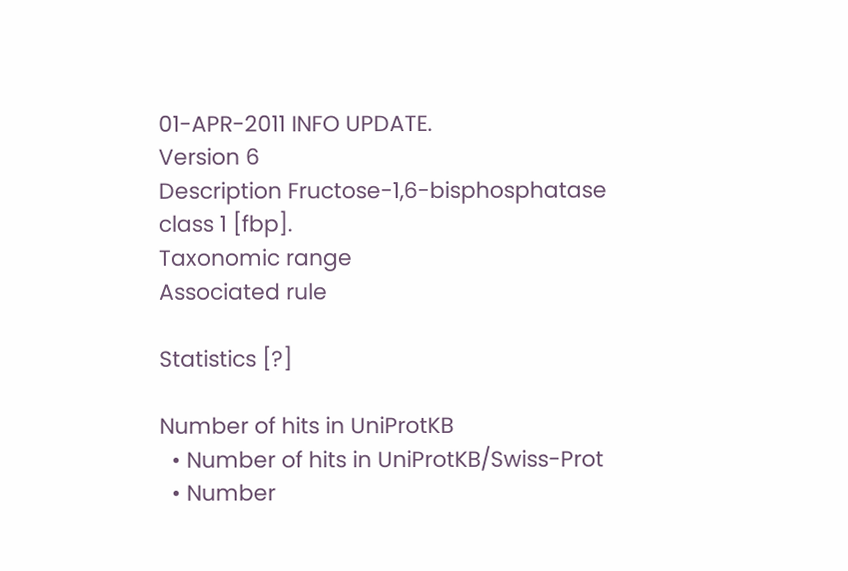01-APR-2011 INFO UPDATE.
Version 6
Description Fructose-1,6-bisphosphatase class 1 [fbp].
Taxonomic range
Associated rule

Statistics [?]

Number of hits in UniProtKB
  • Number of hits in UniProtKB/Swiss-Prot
  • Number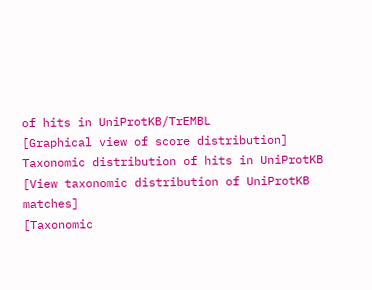of hits in UniProtKB/TrEMBL
[Graphical view of score distribution]
Taxonomic distribution of hits in UniProtKB
[View taxonomic distribution of UniProtKB matches]
[Taxonomic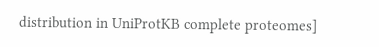distribution in UniProtKB complete proteomes]